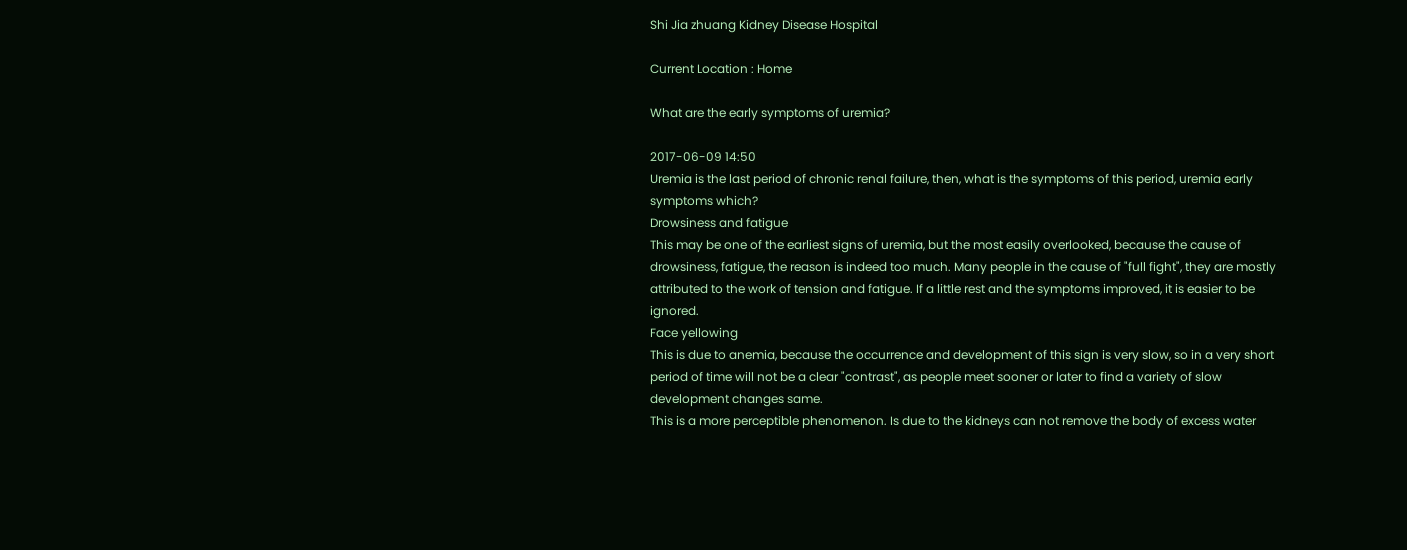Shi Jia zhuang Kidney Disease Hospital

Current Location : Home

What are the early symptoms of uremia?

2017-06-09 14:50
Uremia is the last period of chronic renal failure, then, what is the symptoms of this period, uremia early symptoms which?
Drowsiness and fatigue
This may be one of the earliest signs of uremia, but the most easily overlooked, because the cause of drowsiness, fatigue, the reason is indeed too much. Many people in the cause of "full fight", they are mostly attributed to the work of tension and fatigue. If a little rest and the symptoms improved, it is easier to be ignored.
Face yellowing
This is due to anemia, because the occurrence and development of this sign is very slow, so in a very short period of time will not be a clear "contrast", as people meet sooner or later to find a variety of slow development changes same.
This is a more perceptible phenomenon. Is due to the kidneys can not remove the body of excess water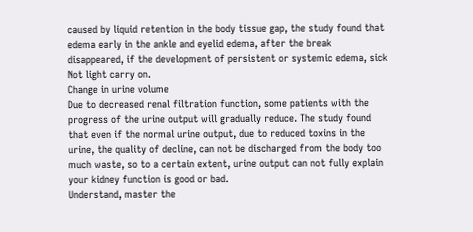caused by liquid retention in the body tissue gap, the study found that edema early in the ankle and eyelid edema, after the break disappeared, if the development of persistent or systemic edema, sick Not light carry on.
Change in urine volume
Due to decreased renal filtration function, some patients with the progress of the urine output will gradually reduce. The study found that even if the normal urine output, due to reduced toxins in the urine, the quality of decline, can not be discharged from the body too much waste, so to a certain extent, urine output can not fully explain your kidney function is good or bad.
Understand, master the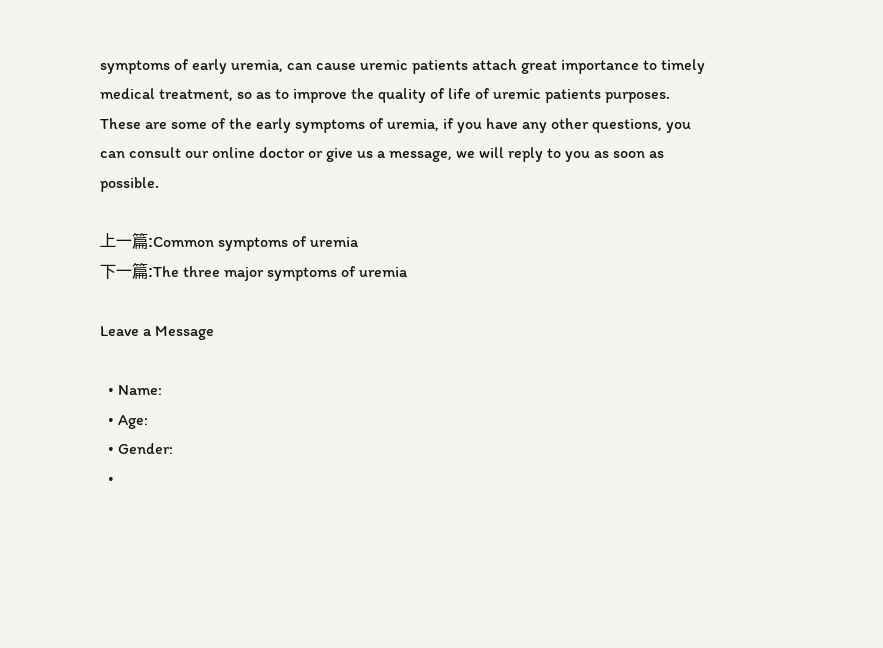symptoms of early uremia, can cause uremic patients attach great importance to timely medical treatment, so as to improve the quality of life of uremic patients purposes.
These are some of the early symptoms of uremia, if you have any other questions, you can consult our online doctor or give us a message, we will reply to you as soon as possible.

上一篇:Common symptoms of uremia
下一篇:The three major symptoms of uremia

Leave a Message

  • Name:
  • Age:
  • Gender:
  •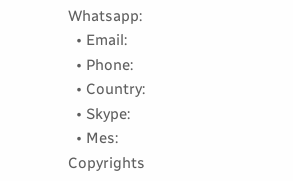Whatsapp:
  • Email:
  • Phone:
  • Country:
  • Skype:
  • Mes:
Copyrights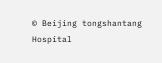© Beijing tongshantang Hospital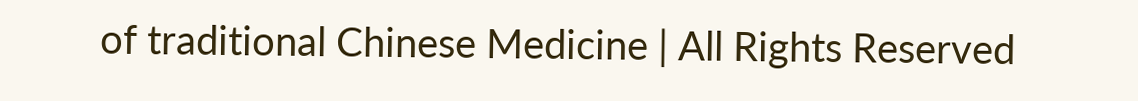of traditional Chinese Medicine | All Rights Reserved